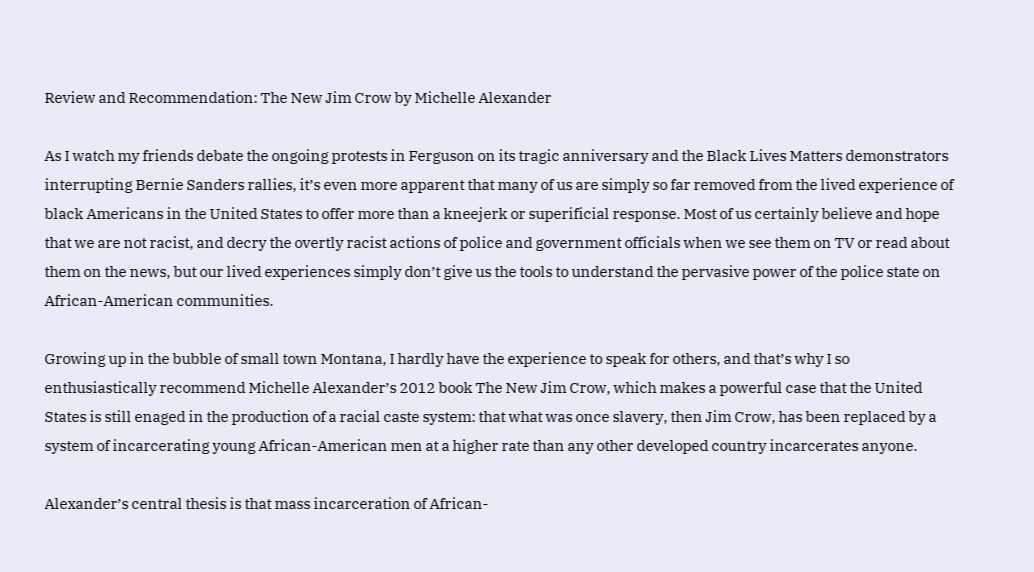Review and Recommendation: The New Jim Crow by Michelle Alexander

As I watch my friends debate the ongoing protests in Ferguson on its tragic anniversary and the Black Lives Matters demonstrators interrupting Bernie Sanders rallies, it’s even more apparent that many of us are simply so far removed from the lived experience of black Americans in the United States to offer more than a kneejerk or superificial response. Most of us certainly believe and hope that we are not racist, and decry the overtly racist actions of police and government officials when we see them on TV or read about them on the news, but our lived experiences simply don’t give us the tools to understand the pervasive power of the police state on African-American communities.

Growing up in the bubble of small town Montana, I hardly have the experience to speak for others, and that’s why I so enthusiastically recommend Michelle Alexander’s 2012 book The New Jim Crow, which makes a powerful case that the United States is still enaged in the production of a racial caste system: that what was once slavery, then Jim Crow, has been replaced by a system of incarcerating young African-American men at a higher rate than any other developed country incarcerates anyone.

Alexander’s central thesis is that mass incarceration of African-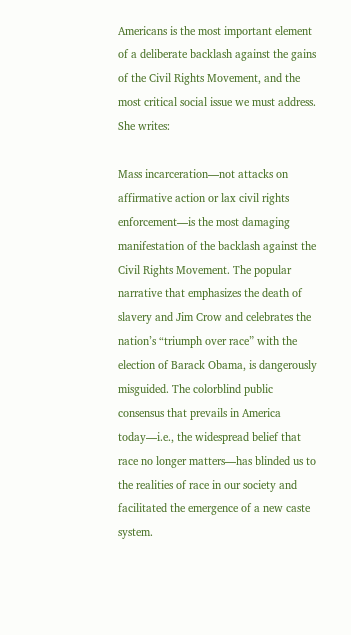Americans is the most important element of a deliberate backlash against the gains of the Civil Rights Movement, and the most critical social issue we must address. She writes:

Mass incarceration—not attacks on affirmative action or lax civil rights enforcement—is the most damaging manifestation of the backlash against the Civil Rights Movement. The popular narrative that emphasizes the death of slavery and Jim Crow and celebrates the nation’s “triumph over race” with the election of Barack Obama, is dangerously misguided. The colorblind public consensus that prevails in America today—i.e., the widespread belief that race no longer matters—has blinded us to the realities of race in our society and facilitated the emergence of a new caste system.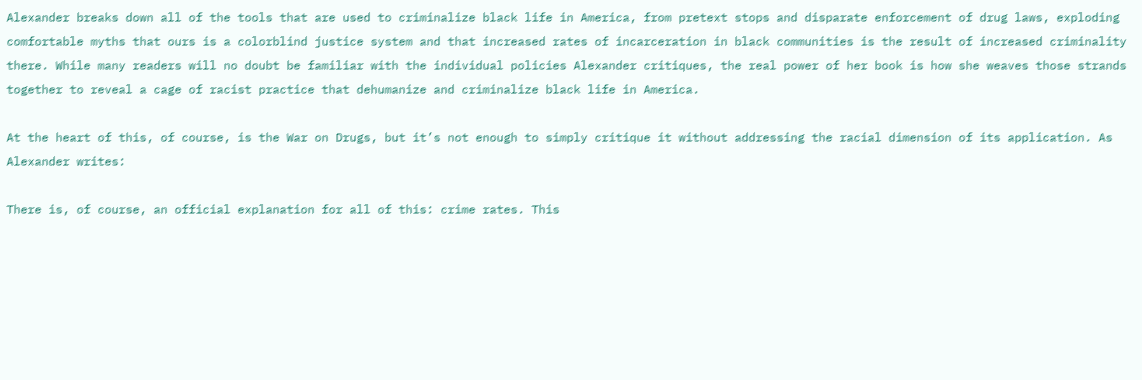Alexander breaks down all of the tools that are used to criminalize black life in America, from pretext stops and disparate enforcement of drug laws, exploding comfortable myths that ours is a colorblind justice system and that increased rates of incarceration in black communities is the result of increased criminality there. While many readers will no doubt be familiar with the individual policies Alexander critiques, the real power of her book is how she weaves those strands together to reveal a cage of racist practice that dehumanize and criminalize black life in America.

At the heart of this, of course, is the War on Drugs, but it’s not enough to simply critique it without addressing the racial dimension of its application. As Alexander writes:

There is, of course, an official explanation for all of this: crime rates. This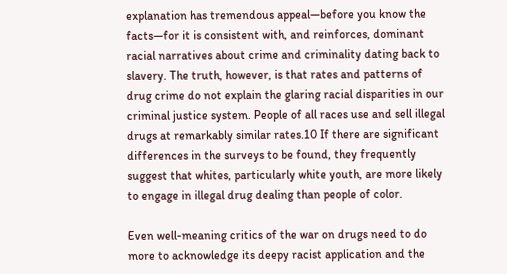explanation has tremendous appeal—before you know the facts—for it is consistent with, and reinforces, dominant racial narratives about crime and criminality dating back to slavery. The truth, however, is that rates and patterns of drug crime do not explain the glaring racial disparities in our criminal justice system. People of all races use and sell illegal drugs at remarkably similar rates.10 If there are significant differences in the surveys to be found, they frequently suggest that whites, particularly white youth, are more likely to engage in illegal drug dealing than people of color.

Even well-meaning critics of the war on drugs need to do more to acknowledge its deepy racist application and the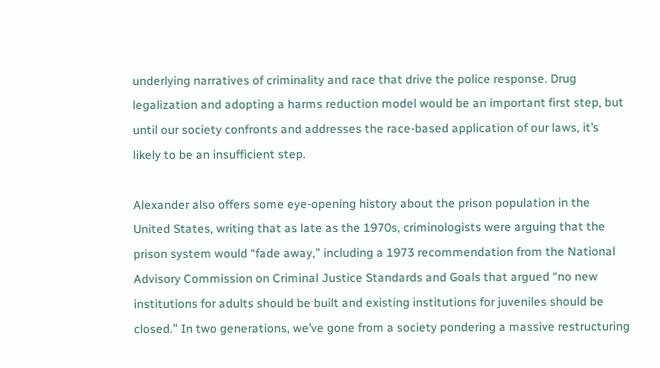underlying narratives of criminality and race that drive the police response. Drug legalization and adopting a harms reduction model would be an important first step, but until our society confronts and addresses the race-based application of our laws, it’s likely to be an insufficient step.

Alexander also offers some eye-opening history about the prison population in the United States, writing that as late as the 1970s, criminologists were arguing that the prison system would “fade away,” including a 1973 recommendation from the National Advisory Commission on Criminal Justice Standards and Goals that argued “no new institutions for adults should be built and existing institutions for juveniles should be closed.” In two generations, we’ve gone from a society pondering a massive restructuring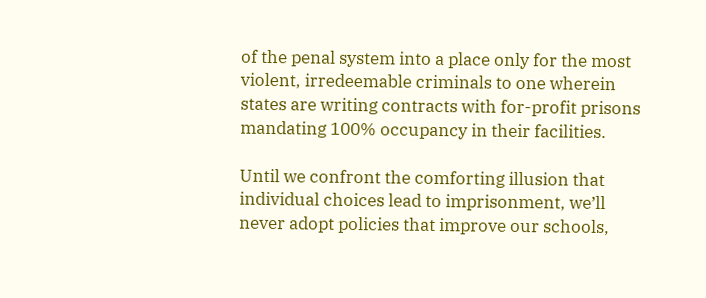of the penal system into a place only for the most violent, irredeemable criminals to one wherein states are writing contracts with for-profit prisons mandating 100% occupancy in their facilities.

Until we confront the comforting illusion that individual choices lead to imprisonment, we’ll never adopt policies that improve our schools,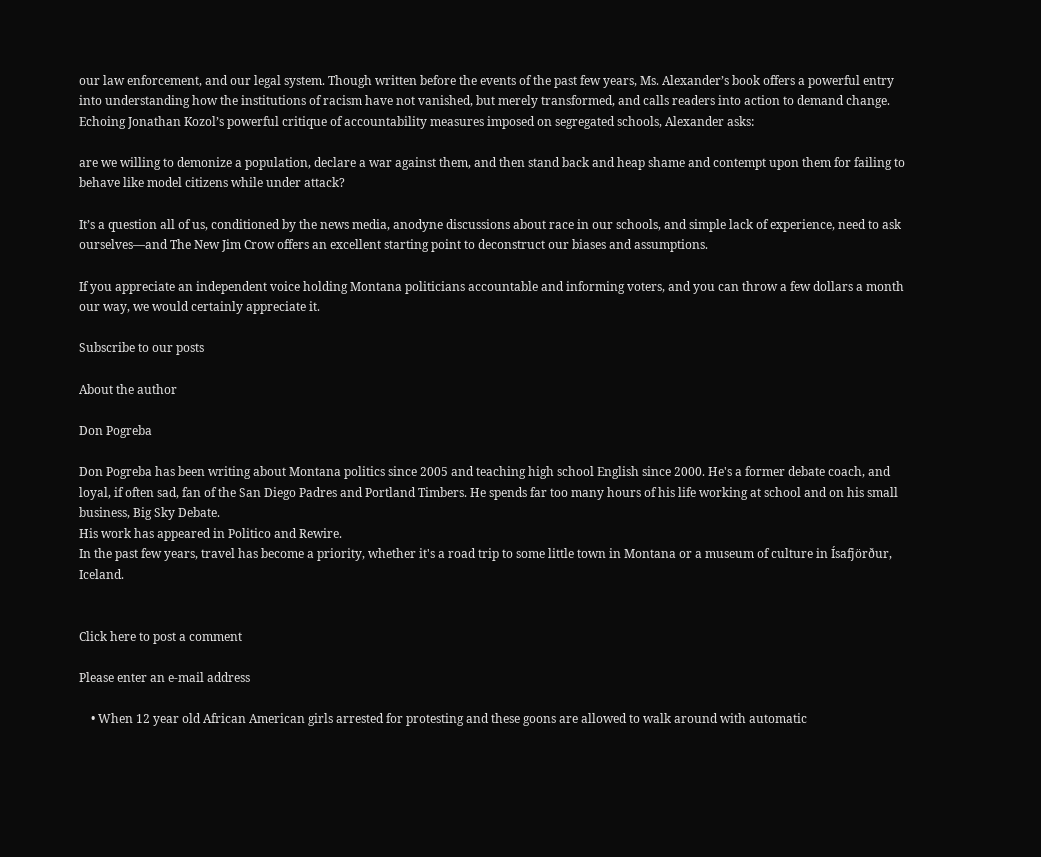our law enforcement, and our legal system. Though written before the events of the past few years, Ms. Alexander’s book offers a powerful entry into understanding how the institutions of racism have not vanished, but merely transformed, and calls readers into action to demand change. Echoing Jonathan Kozol’s powerful critique of accountability measures imposed on segregated schools, Alexander asks:

are we willing to demonize a population, declare a war against them, and then stand back and heap shame and contempt upon them for failing to behave like model citizens while under attack?

It’s a question all of us, conditioned by the news media, anodyne discussions about race in our schools, and simple lack of experience, need to ask ourselves—and The New Jim Crow offers an excellent starting point to deconstruct our biases and assumptions.

If you appreciate an independent voice holding Montana politicians accountable and informing voters, and you can throw a few dollars a month our way, we would certainly appreciate it.

Subscribe to our posts

About the author

Don Pogreba

Don Pogreba has been writing about Montana politics since 2005 and teaching high school English since 2000. He's a former debate coach, and loyal, if often sad, fan of the San Diego Padres and Portland Timbers. He spends far too many hours of his life working at school and on his small business, Big Sky Debate.
His work has appeared in Politico and Rewire.
In the past few years, travel has become a priority, whether it's a road trip to some little town in Montana or a museum of culture in Ísafjörður, Iceland.


Click here to post a comment

Please enter an e-mail address

    • When 12 year old African American girls arrested for protesting and these goons are allowed to walk around with automatic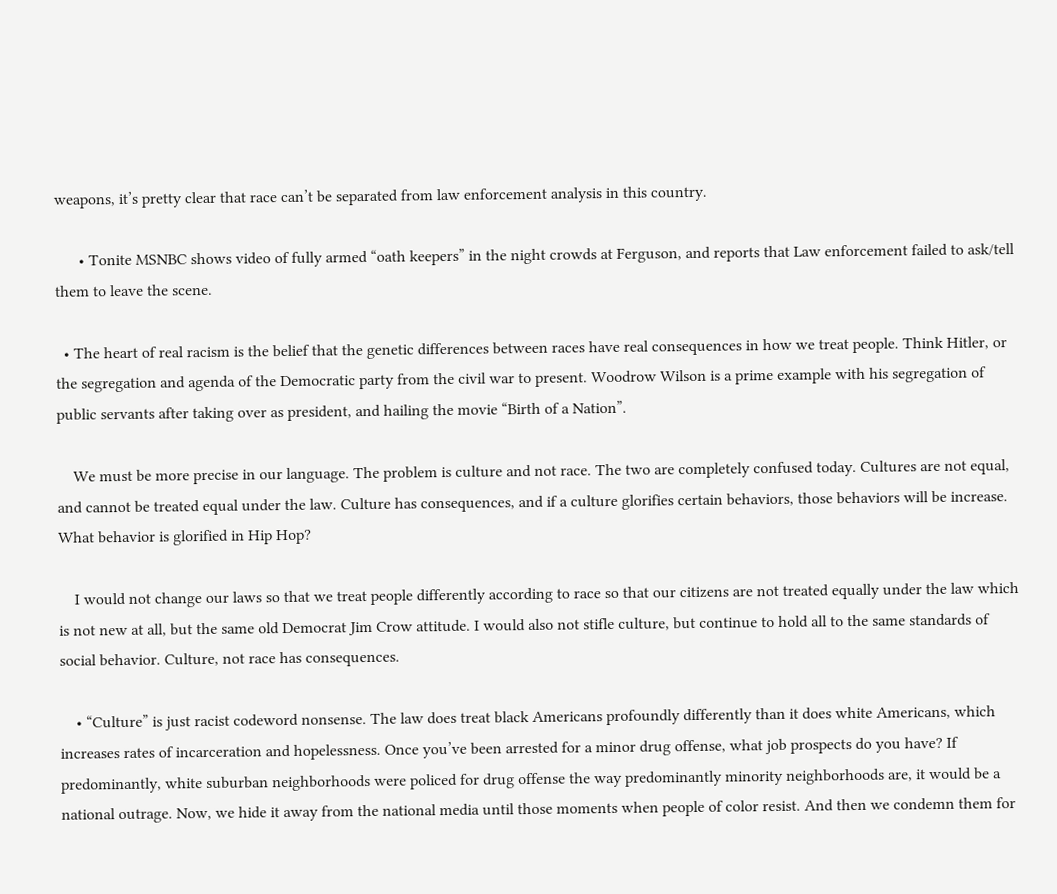weapons, it’s pretty clear that race can’t be separated from law enforcement analysis in this country.

      • Tonite MSNBC shows video of fully armed “oath keepers” in the night crowds at Ferguson, and reports that Law enforcement failed to ask/tell them to leave the scene.

  • The heart of real racism is the belief that the genetic differences between races have real consequences in how we treat people. Think Hitler, or the segregation and agenda of the Democratic party from the civil war to present. Woodrow Wilson is a prime example with his segregation of public servants after taking over as president, and hailing the movie “Birth of a Nation”.

    We must be more precise in our language. The problem is culture and not race. The two are completely confused today. Cultures are not equal, and cannot be treated equal under the law. Culture has consequences, and if a culture glorifies certain behaviors, those behaviors will be increase. What behavior is glorified in Hip Hop?

    I would not change our laws so that we treat people differently according to race so that our citizens are not treated equally under the law which is not new at all, but the same old Democrat Jim Crow attitude. I would also not stifle culture, but continue to hold all to the same standards of social behavior. Culture, not race has consequences.

    • “Culture” is just racist codeword nonsense. The law does treat black Americans profoundly differently than it does white Americans, which increases rates of incarceration and hopelessness. Once you’ve been arrested for a minor drug offense, what job prospects do you have? If predominantly, white suburban neighborhoods were policed for drug offense the way predominantly minority neighborhoods are, it would be a national outrage. Now, we hide it away from the national media until those moments when people of color resist. And then we condemn them for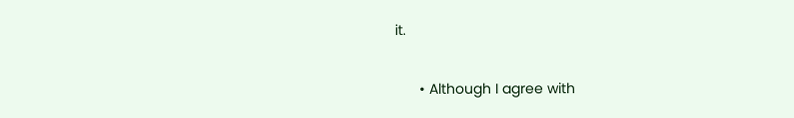it.

      • Although I agree with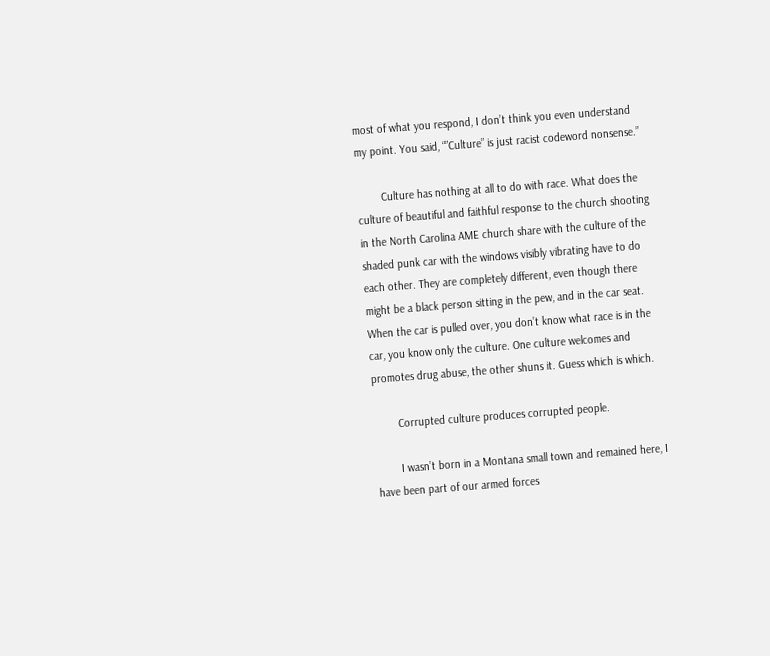most of what you respond, I don’t think you even understand my point. You said, “”Culture” is just racist codeword nonsense.”

        Culture has nothing at all to do with race. What does the culture of beautiful and faithful response to the church shooting in the North Carolina AME church share with the culture of the shaded punk car with the windows visibly vibrating have to do each other. They are completely different, even though there might be a black person sitting in the pew, and in the car seat. When the car is pulled over, you don’t know what race is in the car, you know only the culture. One culture welcomes and promotes drug abuse, the other shuns it. Guess which is which.

        Corrupted culture produces corrupted people.

        I wasn’t born in a Montana small town and remained here, I have been part of our armed forces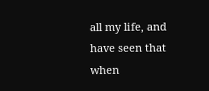all my life, and have seen that when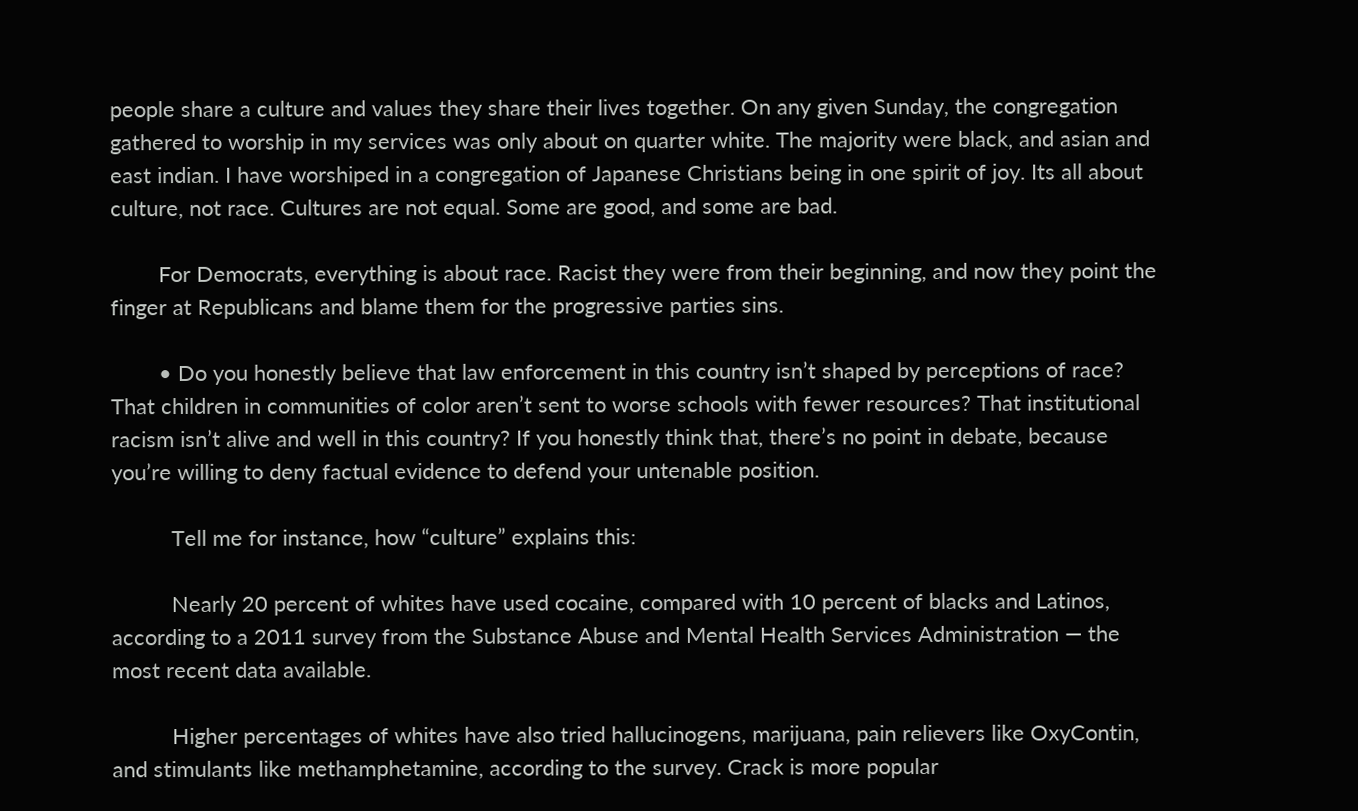people share a culture and values they share their lives together. On any given Sunday, the congregation gathered to worship in my services was only about on quarter white. The majority were black, and asian and east indian. I have worshiped in a congregation of Japanese Christians being in one spirit of joy. Its all about culture, not race. Cultures are not equal. Some are good, and some are bad.

        For Democrats, everything is about race. Racist they were from their beginning, and now they point the finger at Republicans and blame them for the progressive parties sins.

        • Do you honestly believe that law enforcement in this country isn’t shaped by perceptions of race? That children in communities of color aren’t sent to worse schools with fewer resources? That institutional racism isn’t alive and well in this country? If you honestly think that, there’s no point in debate, because you’re willing to deny factual evidence to defend your untenable position.

          Tell me for instance, how “culture” explains this:

          Nearly 20 percent of whites have used cocaine, compared with 10 percent of blacks and Latinos, according to a 2011 survey from the Substance Abuse and Mental Health Services Administration — the most recent data available.

          Higher percentages of whites have also tried hallucinogens, marijuana, pain relievers like OxyContin, and stimulants like methamphetamine, according to the survey. Crack is more popular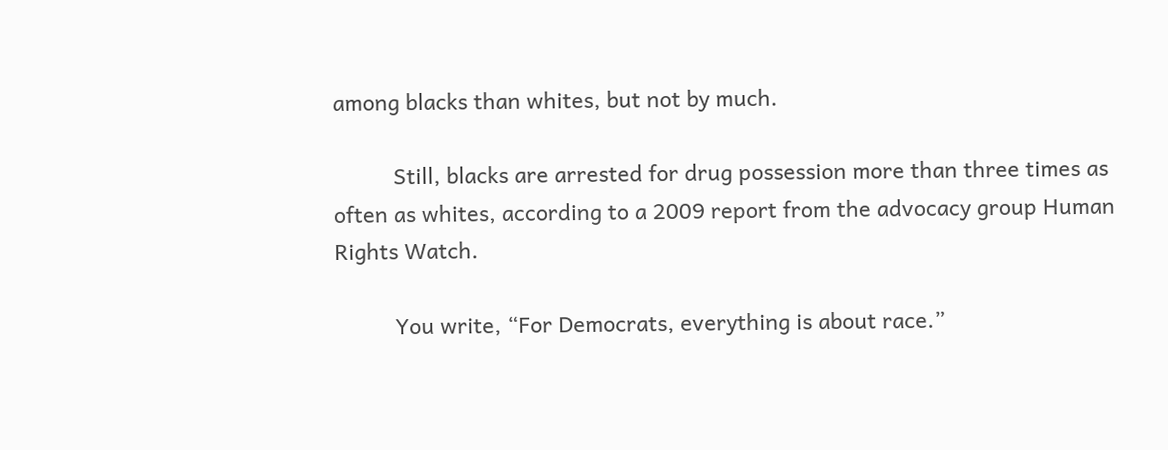among blacks than whites, but not by much.

          Still, blacks are arrested for drug possession more than three times as often as whites, according to a 2009 report from the advocacy group Human Rights Watch.

          You write, “For Democrats, everything is about race.”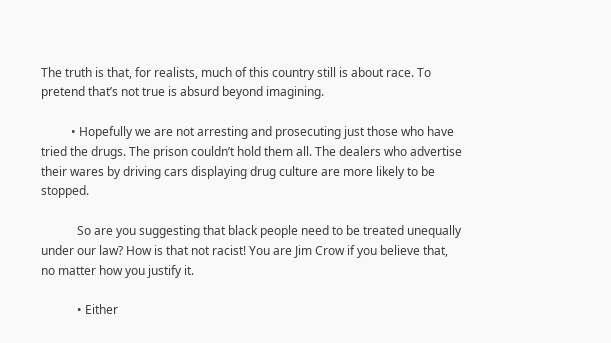The truth is that, for realists, much of this country still is about race. To pretend that’s not true is absurd beyond imagining.

          • Hopefully we are not arresting and prosecuting just those who have tried the drugs. The prison couldn’t hold them all. The dealers who advertise their wares by driving cars displaying drug culture are more likely to be stopped.

            So are you suggesting that black people need to be treated unequally under our law? How is that not racist! You are Jim Crow if you believe that, no matter how you justify it.

            • Either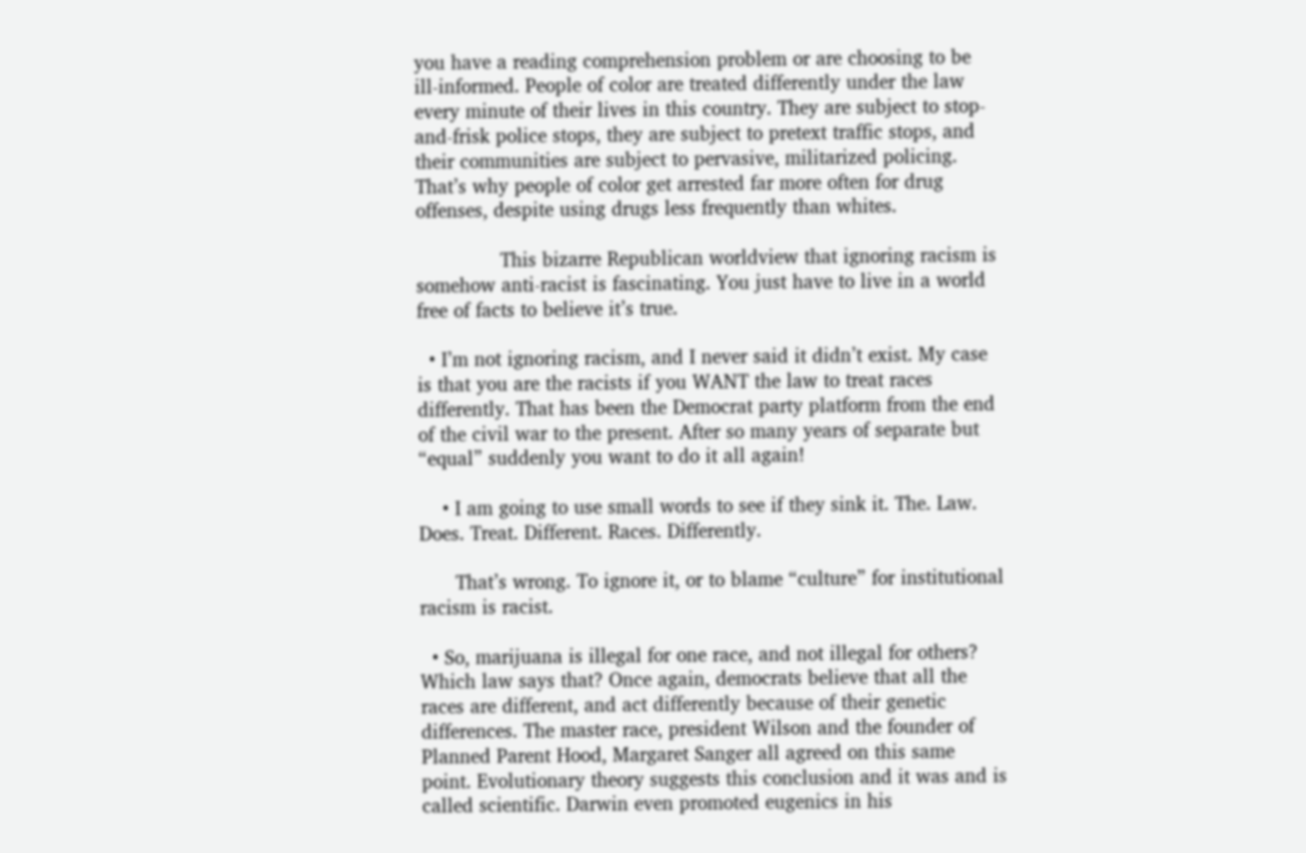you have a reading comprehension problem or are choosing to be ill-informed. People of color are treated differently under the law every minute of their lives in this country. They are subject to stop-and-frisk police stops, they are subject to pretext traffic stops, and their communities are subject to pervasive, militarized policing. That’s why people of color get arrested far more often for drug offenses, despite using drugs less frequently than whites.

              This bizarre Republican worldview that ignoring racism is somehow anti-racist is fascinating. You just have to live in a world free of facts to believe it’s true.

  • I’m not ignoring racism, and I never said it didn’t exist. My case is that you are the racists if you WANT the law to treat races differently. That has been the Democrat party platform from the end of the civil war to the present. After so many years of separate but “equal” suddenly you want to do it all again!

    • I am going to use small words to see if they sink it. The. Law. Does. Treat. Different. Races. Differently.

      That’s wrong. To ignore it, or to blame “culture” for institutional racism is racist.

  • So, marijuana is illegal for one race, and not illegal for others? Which law says that? Once again, democrats believe that all the races are different, and act differently because of their genetic differences. The master race, president Wilson and the founder of Planned Parent Hood, Margaret Sanger all agreed on this same point. Evolutionary theory suggests this conclusion and it was and is called scientific. Darwin even promoted eugenics in his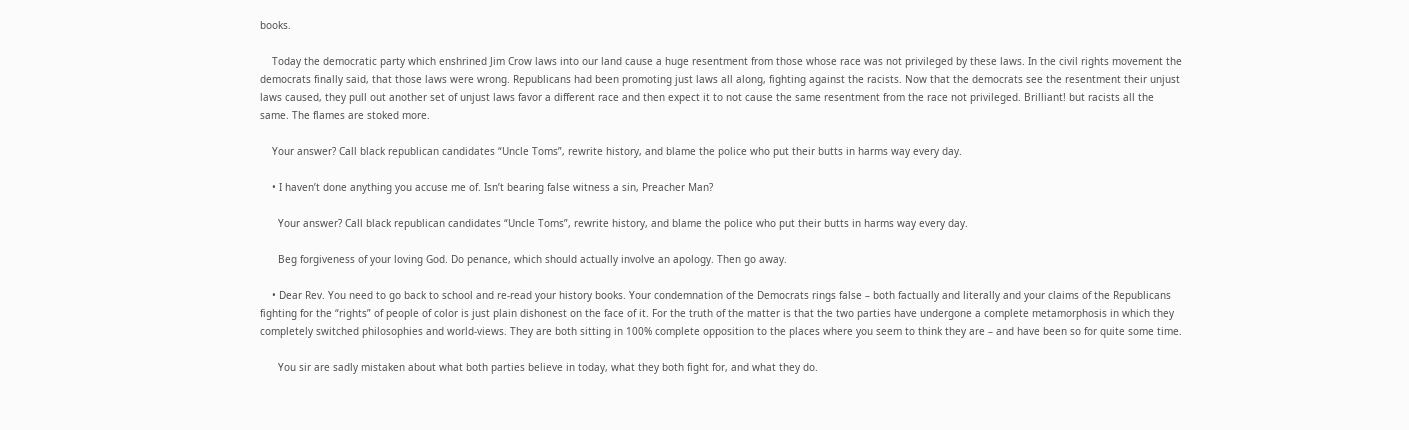books.

    Today the democratic party which enshrined Jim Crow laws into our land cause a huge resentment from those whose race was not privileged by these laws. In the civil rights movement the democrats finally said, that those laws were wrong. Republicans had been promoting just laws all along, fighting against the racists. Now that the democrats see the resentment their unjust laws caused, they pull out another set of unjust laws favor a different race and then expect it to not cause the same resentment from the race not privileged. Brilliant! but racists all the same. The flames are stoked more.

    Your answer? Call black republican candidates “Uncle Toms”, rewrite history, and blame the police who put their butts in harms way every day.

    • I haven’t done anything you accuse me of. Isn’t bearing false witness a sin, Preacher Man?

      Your answer? Call black republican candidates “Uncle Toms”, rewrite history, and blame the police who put their butts in harms way every day.

      Beg forgiveness of your loving God. Do penance, which should actually involve an apology. Then go away.

    • Dear Rev. You need to go back to school and re-read your history books. Your condemnation of the Democrats rings false – both factually and literally and your claims of the Republicans fighting for the “rights” of people of color is just plain dishonest on the face of it. For the truth of the matter is that the two parties have undergone a complete metamorphosis in which they completely switched philosophies and world-views. They are both sitting in 100% complete opposition to the places where you seem to think they are – and have been so for quite some time.

      You sir are sadly mistaken about what both parties believe in today, what they both fight for, and what they do.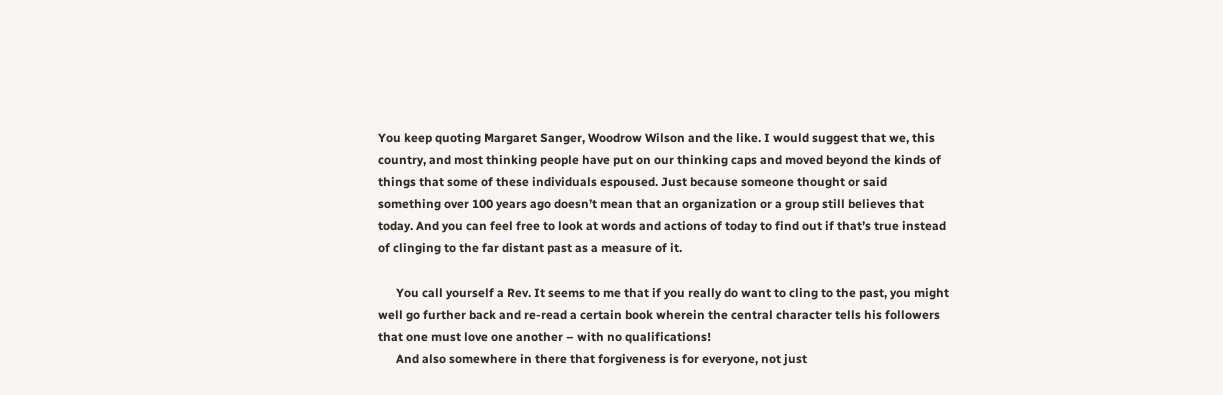You keep quoting Margaret Sanger, Woodrow Wilson and the like. I would suggest that we, this country, and most thinking people have put on our thinking caps and moved beyond the kinds of things that some of these individuals espoused. Just because someone thought or said something over 100 years ago doesn’t mean that an organization or a group still believes that today. And you can feel free to look at words and actions of today to find out if that’s true instead of clinging to the far distant past as a measure of it.

      You call yourself a Rev. It seems to me that if you really do want to cling to the past, you might well go further back and re-read a certain book wherein the central character tells his followers that one must love one another – with no qualifications!
      And also somewhere in there that forgiveness is for everyone, not just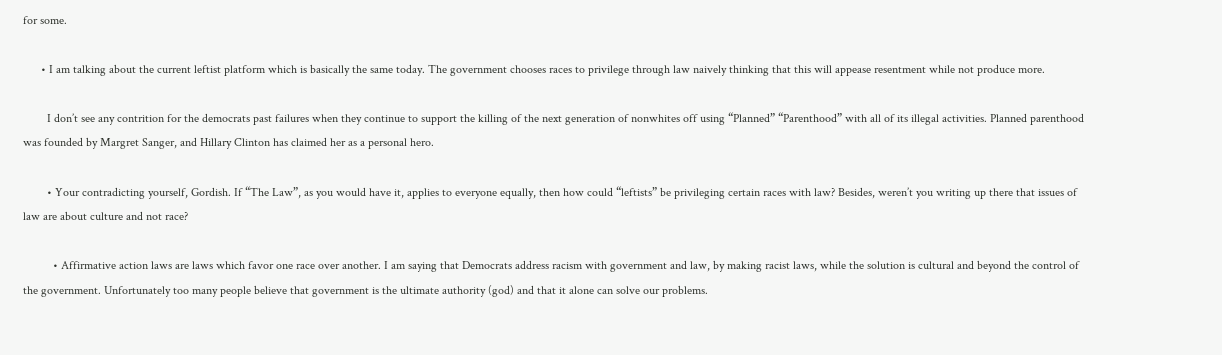for some.

      • I am talking about the current leftist platform which is basically the same today. The government chooses races to privilege through law naively thinking that this will appease resentment while not produce more.

        I don’t see any contrition for the democrats past failures when they continue to support the killing of the next generation of nonwhites off using “Planned” “Parenthood” with all of its illegal activities. Planned parenthood was founded by Margret Sanger, and Hillary Clinton has claimed her as a personal hero.

        • Your contradicting yourself, Gordish. If “The Law”, as you would have it, applies to everyone equally, then how could “leftists” be privileging certain races with law? Besides, weren’t you writing up there that issues of law are about culture and not race?

          • Affirmative action laws are laws which favor one race over another. I am saying that Democrats address racism with government and law, by making racist laws, while the solution is cultural and beyond the control of the government. Unfortunately too many people believe that government is the ultimate authority (god) and that it alone can solve our problems.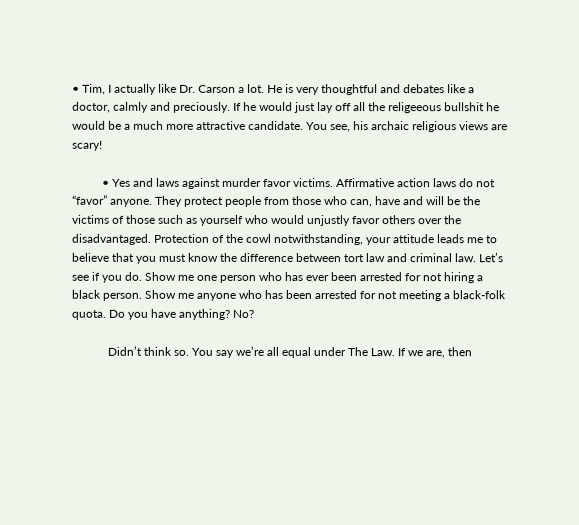• Tim, I actually like Dr. Carson a lot. He is very thoughtful and debates like a doctor, calmly and preciously. If he would just lay off all the religeeous bullshit he would be a much more attractive candidate. You see, his archaic religious views are scary!

          • Yes and laws against murder favor victims. Affirmative action laws do not “favor” anyone. They protect people from those who can, have and will be the victims of those such as yourself who would unjustly favor others over the disadvantaged. Protection of the cowl notwithstanding, your attitude leads me to believe that you must know the difference between tort law and criminal law. Let’s see if you do. Show me one person who has ever been arrested for not hiring a black person. Show me anyone who has been arrested for not meeting a black-folk quota. Do you have anything? No?

            Didn’t think so. You say we’re all equal under The Law. If we are, then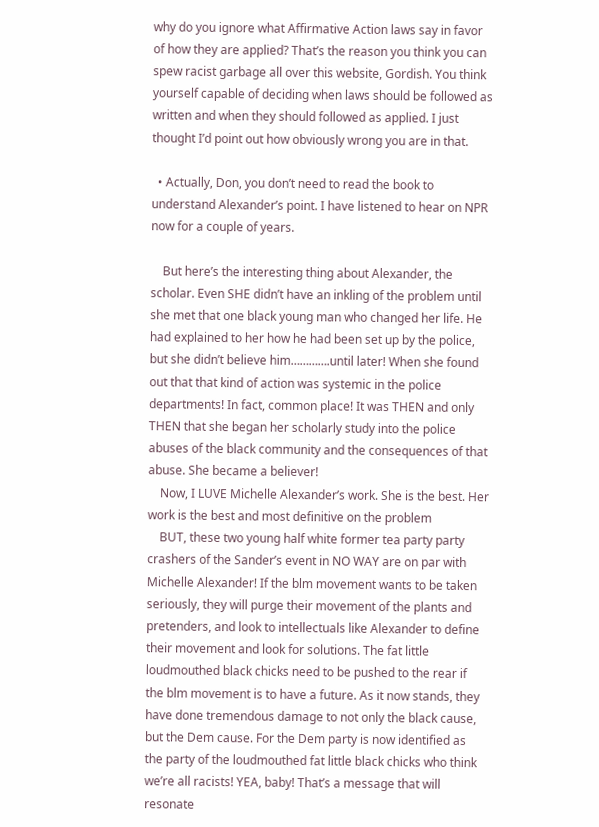why do you ignore what Affirmative Action laws say in favor of how they are applied? That’s the reason you think you can spew racist garbage all over this website, Gordish. You think yourself capable of deciding when laws should be followed as written and when they should followed as applied. I just thought I’d point out how obviously wrong you are in that.

  • Actually, Don, you don’t need to read the book to understand Alexander’s point. I have listened to hear on NPR now for a couple of years.

    But here’s the interesting thing about Alexander, the scholar. Even SHE didn’t have an inkling of the problem until she met that one black young man who changed her life. He had explained to her how he had been set up by the police, but she didn’t believe him………….until later! When she found out that that kind of action was systemic in the police departments! In fact, common place! It was THEN and only THEN that she began her scholarly study into the police abuses of the black community and the consequences of that abuse. She became a believer!
    Now, I LUVE Michelle Alexander’s work. She is the best. Her work is the best and most definitive on the problem
    BUT, these two young half white former tea party party crashers of the Sander’s event in NO WAY are on par with Michelle Alexander! If the blm movement wants to be taken seriously, they will purge their movement of the plants and pretenders, and look to intellectuals like Alexander to define their movement and look for solutions. The fat little loudmouthed black chicks need to be pushed to the rear if the blm movement is to have a future. As it now stands, they have done tremendous damage to not only the black cause, but the Dem cause. For the Dem party is now identified as the party of the loudmouthed fat little black chicks who think we’re all racists! YEA, baby! That’s a message that will resonate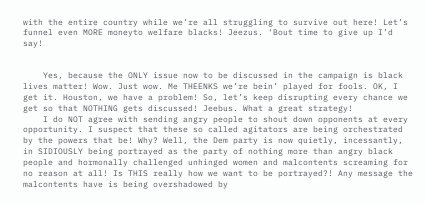with the entire country while we’re all struggling to survive out here! Let’s funnel even MORE moneyto welfare blacks! Jeezus. ‘Bout time to give up I’d say!


    Yes, because the ONLY issue now to be discussed in the campaign is black lives matter! Wow. Just wow. Me THEENKS we’re bein’ played for fools. OK, I get it. Houston, we have a problem! So, let’s keep disrupting every chance we get so that NOTHING gets discussed! Jeebus. What a great strategy!
    I do NOT agree with sending angry people to shout down opponents at every opportunity. I suspect that these so called agitators are being orchestrated by the powers that be! Why? Well, the Dem party is now quietly, incessantly, in SIDIOUSLY being portrayed as the party of nothing more than angry black people and hormonally challenged unhinged women and malcontents screaming for no reason at all! Is THIS really how we want to be portrayed?! Any message the malcontents have is being overshadowed by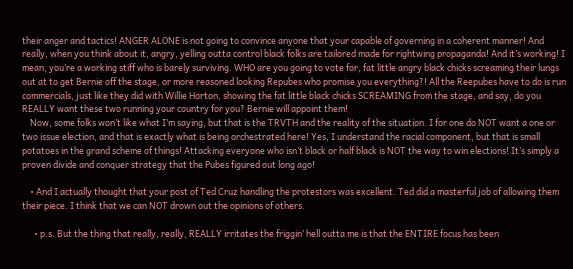their anger and tactics! ANGER ALONE is not going to convince anyone that your capable of governing in a coherent manner! And really, when you think about it, angry, yelling outta control black folks are tailored made for rightwing propaganda! And it’s working! I mean, you’re a working stiff who is barely surviving. WHO are you going to vote for, fat little angry black chicks screaming their lungs out at to get Bernie off the stage, or more reasoned looking Repubes who promise you everything?! All the Reepubes have to do is run commercials, just like they did with Willie Horton, showing the fat little black chicks SCREAMING from the stage, and say, do you REALLY want these two running your country for you? Bernie will appoint them!
    Now, some folks won’t like what I’m saying, but that is the TRVTH and the reality of the situation. I for one do NOT want a one or two issue election, and that is exactly what is being orchestrated here! Yes, I understand the racial component, but that is small potatoes in the grand scheme of things! Attacking everyone who isn’t black or half black is NOT the way to win elections! It’s simply a proven divide and conquer strategy that the Pubes figured out long ago!

    • And I actually thought that your post of Ted Cruz handling the protestors was excellent. Ted did a masterful job of allowing them their piece. I think that we can NOT drown out the opinions of others.

      • p.s. But the thing that really, really, REALLY irritates the friggin’ hell outta me is that the ENTIRE focus has been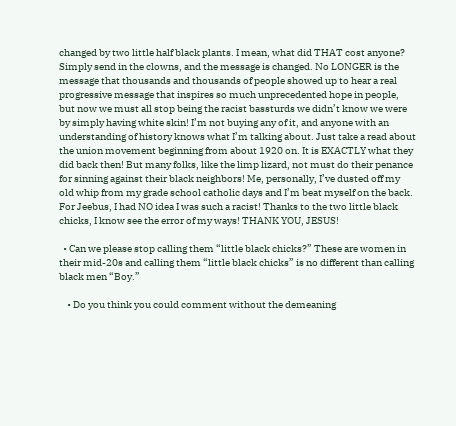changed by two little half black plants. I mean, what did THAT cost anyone? Simply send in the clowns, and the message is changed. No LONGER is the message that thousands and thousands of people showed up to hear a real progressive message that inspires so much unprecedented hope in people, but now we must all stop being the racist bassturds we didn’t know we were by simply having white skin! I’m not buying any of it, and anyone with an understanding of history knows what I’m talking about. Just take a read about the union movement beginning from about 1920 on. It is EXACTLY what they did back then! But many folks, like the limp lizard, not must do their penance for sinning against their black neighbors! Me, personally, I’ve dusted off my old whip from my grade school catholic days and I’m beat myself on the back. For Jeebus, I had NO idea I was such a racist! Thanks to the two little black chicks, I know see the error of my ways! THANK YOU, JESUS!

  • Can we please stop calling them “little black chicks?” These are women in their mid-20s and calling them “little black chicks” is no different than calling black men “Boy.”

    • Do you think you could comment without the demeaning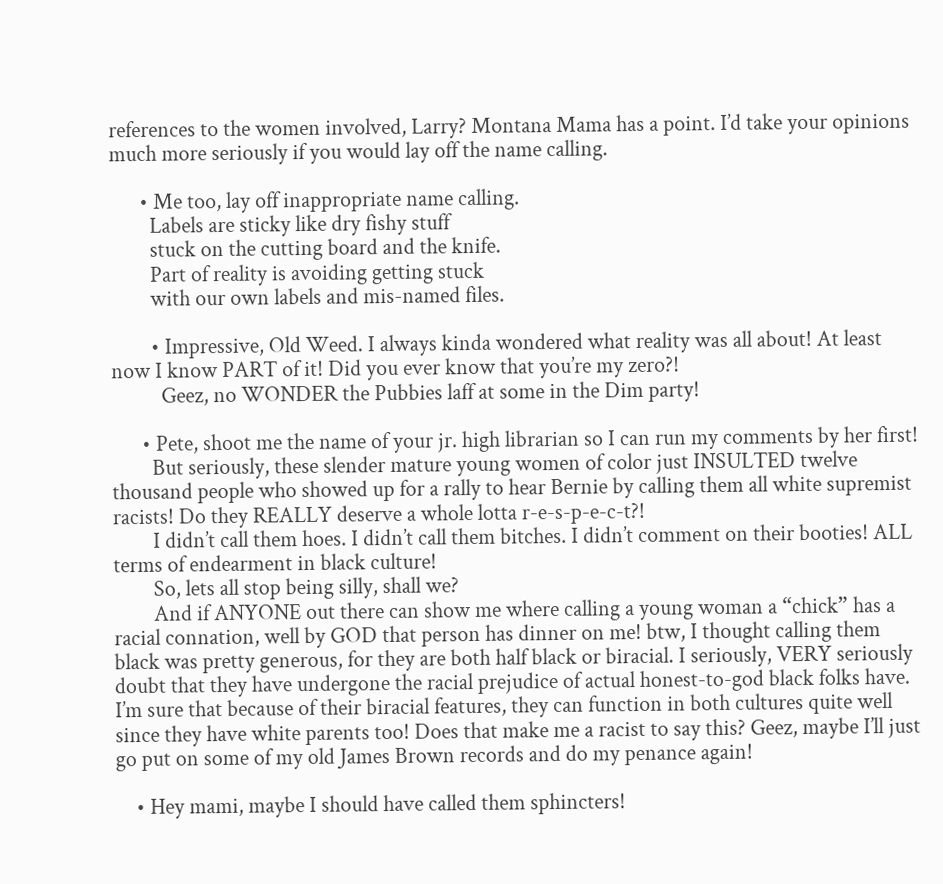references to the women involved, Larry? Montana Mama has a point. I’d take your opinions much more seriously if you would lay off the name calling.

      • Me too, lay off inappropriate name calling.
        Labels are sticky like dry fishy stuff
        stuck on the cutting board and the knife.
        Part of reality is avoiding getting stuck
        with our own labels and mis-named files.

        • Impressive, Old Weed. I always kinda wondered what reality was all about! At least now I know PART of it! Did you ever know that you’re my zero?!
          Geez, no WONDER the Pubbies laff at some in the Dim party!

      • Pete, shoot me the name of your jr. high librarian so I can run my comments by her first!
        But seriously, these slender mature young women of color just INSULTED twelve thousand people who showed up for a rally to hear Bernie by calling them all white supremist racists! Do they REALLY deserve a whole lotta r-e-s-p-e-c-t?!
        I didn’t call them hoes. I didn’t call them bitches. I didn’t comment on their booties! ALL terms of endearment in black culture!
        So, lets all stop being silly, shall we?
        And if ANYONE out there can show me where calling a young woman a “chick” has a racial connation, well by GOD that person has dinner on me! btw, I thought calling them black was pretty generous, for they are both half black or biracial. I seriously, VERY seriously doubt that they have undergone the racial prejudice of actual honest-to-god black folks have. I’m sure that because of their biracial features, they can function in both cultures quite well since they have white parents too! Does that make me a racist to say this? Geez, maybe I’ll just go put on some of my old James Brown records and do my penance again!

    • Hey mami, maybe I should have called them sphincters!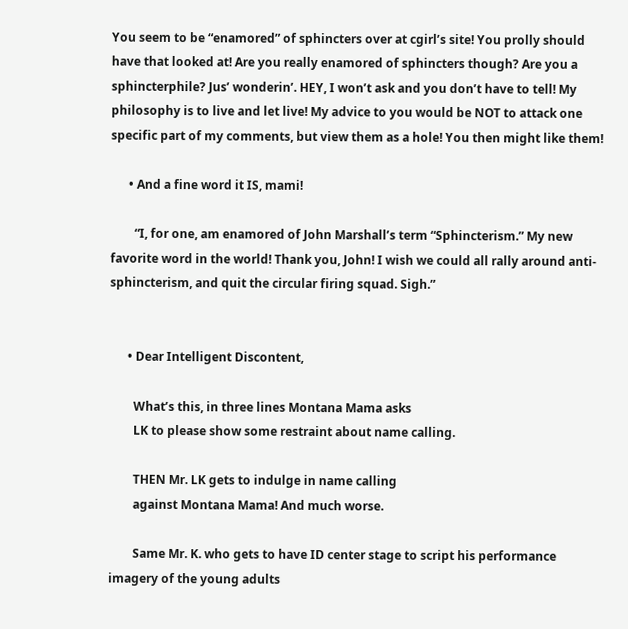You seem to be “enamored” of sphincters over at cgirl’s site! You prolly should have that looked at! Are you really enamored of sphincters though? Are you a sphincterphile? Jus’ wonderin’. HEY, I won’t ask and you don’t have to tell! My philosophy is to live and let live! My advice to you would be NOT to attack one specific part of my comments, but view them as a hole! You then might like them!

      • And a fine word it IS, mami!

        “I, for one, am enamored of John Marshall’s term “Sphincterism.” My new favorite word in the world! Thank you, John! I wish we could all rally around anti-sphincterism, and quit the circular firing squad. Sigh.”


      • Dear Intelligent Discontent,

        What’s this, in three lines Montana Mama asks
        LK to please show some restraint about name calling.

        THEN Mr. LK gets to indulge in name calling
        against Montana Mama! And much worse.

        Same Mr. K. who gets to have ID center stage to script his performance imagery of the young adults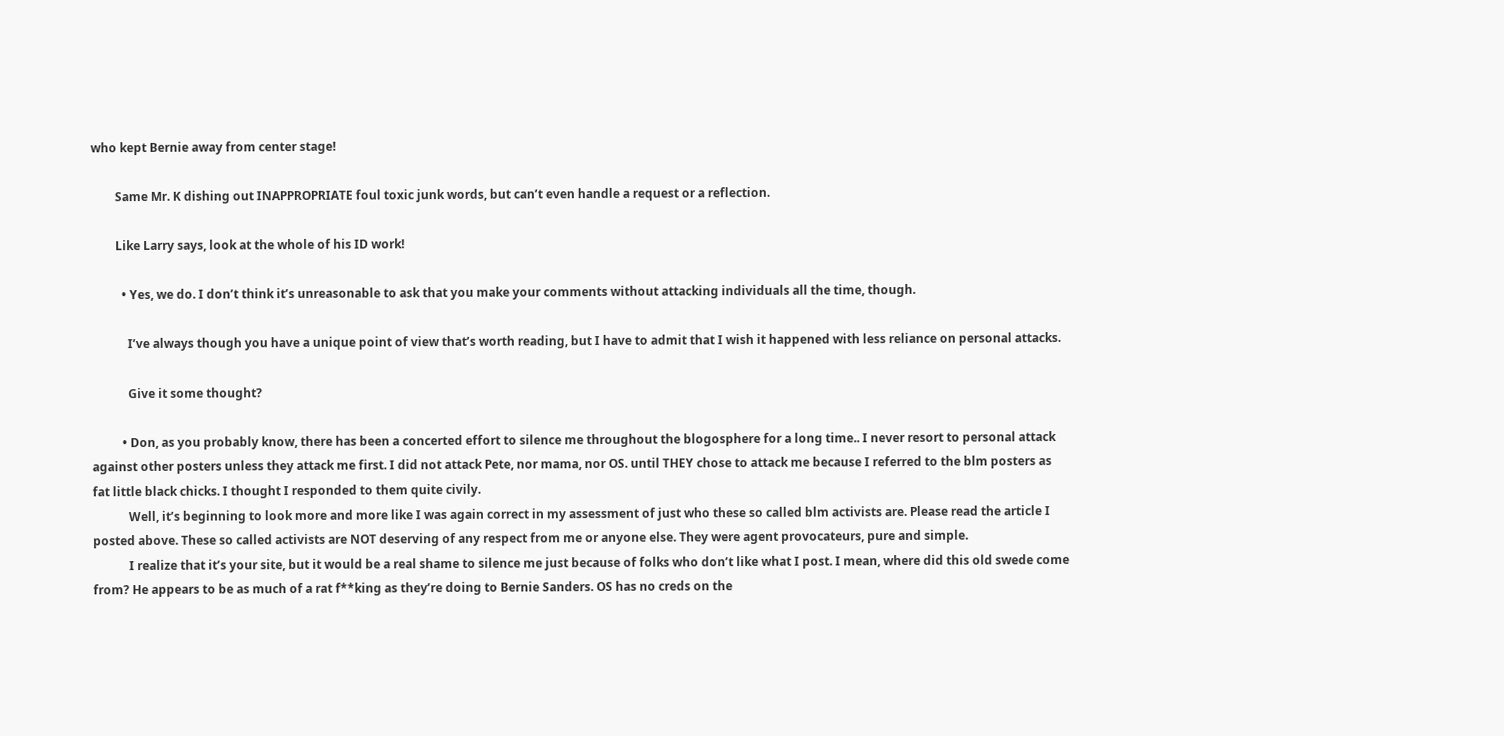who kept Bernie away from center stage!

        Same Mr. K dishing out INAPPROPRIATE foul toxic junk words, but can’t even handle a request or a reflection.

        Like Larry says, look at the whole of his ID work!

          • Yes, we do. I don’t think it’s unreasonable to ask that you make your comments without attacking individuals all the time, though.

            I’ve always though you have a unique point of view that’s worth reading, but I have to admit that I wish it happened with less reliance on personal attacks.

            Give it some thought?

          • Don, as you probably know, there has been a concerted effort to silence me throughout the blogosphere for a long time.. I never resort to personal attack against other posters unless they attack me first. I did not attack Pete, nor mama, nor OS. until THEY chose to attack me because I referred to the blm posters as fat little black chicks. I thought I responded to them quite civily.
            Well, it’s beginning to look more and more like I was again correct in my assessment of just who these so called blm activists are. Please read the article I posted above. These so called activists are NOT deserving of any respect from me or anyone else. They were agent provocateurs, pure and simple.
            I realize that it’s your site, but it would be a real shame to silence me just because of folks who don’t like what I post. I mean, where did this old swede come from? He appears to be as much of a rat f**king as they’re doing to Bernie Sanders. OS has no creds on the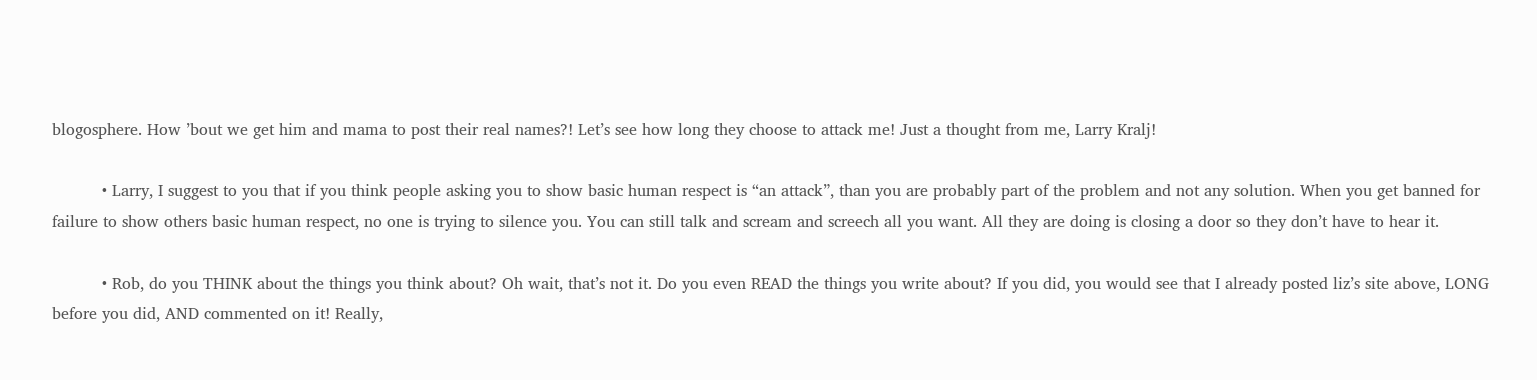blogosphere. How ’bout we get him and mama to post their real names?! Let’s see how long they choose to attack me! Just a thought from me, Larry Kralj!

          • Larry, I suggest to you that if you think people asking you to show basic human respect is “an attack”, than you are probably part of the problem and not any solution. When you get banned for failure to show others basic human respect, no one is trying to silence you. You can still talk and scream and screech all you want. All they are doing is closing a door so they don’t have to hear it.

          • Rob, do you THINK about the things you think about? Oh wait, that’s not it. Do you even READ the things you write about? If you did, you would see that I already posted liz’s site above, LONG before you did, AND commented on it! Really,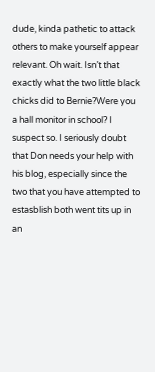dude, kinda pathetic to attack others to make yourself appear relevant. Oh wait. Isn’t that exactly what the two little black chicks did to Bernie?Were you a hall monitor in school? I suspect so. I seriously doubt that Don needs your help with his blog, especially since the two that you have attempted to estasblish both went tits up in an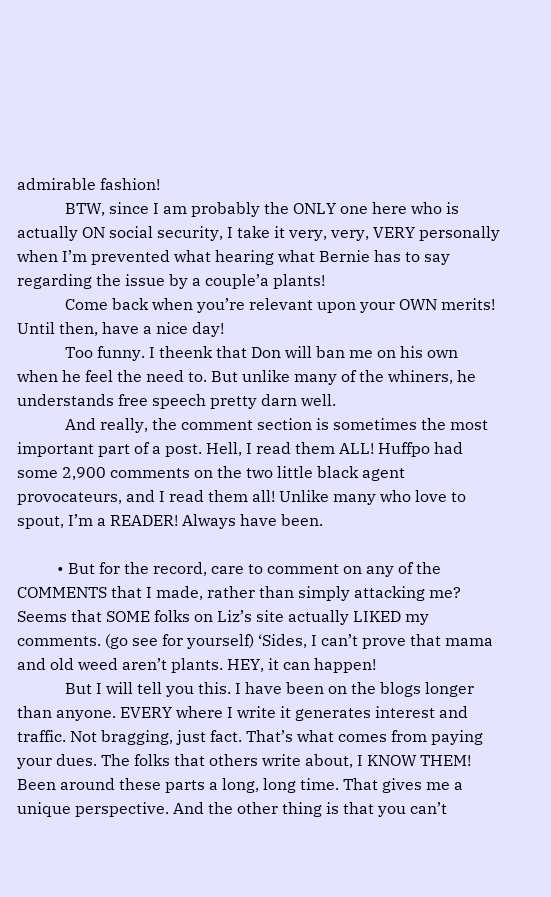admirable fashion!
            BTW, since I am probably the ONLY one here who is actually ON social security, I take it very, very, VERY personally when I’m prevented what hearing what Bernie has to say regarding the issue by a couple’a plants!
            Come back when you’re relevant upon your OWN merits! Until then, have a nice day!
            Too funny. I theenk that Don will ban me on his own when he feel the need to. But unlike many of the whiners, he understands free speech pretty darn well.
            And really, the comment section is sometimes the most important part of a post. Hell, I read them ALL! Huffpo had some 2,900 comments on the two little black agent provocateurs, and I read them all! Unlike many who love to spout, I’m a READER! Always have been.

          • But for the record, care to comment on any of the COMMENTS that I made, rather than simply attacking me? Seems that SOME folks on Liz’s site actually LIKED my comments. (go see for yourself) ‘Sides, I can’t prove that mama and old weed aren’t plants. HEY, it can happen!
            But I will tell you this. I have been on the blogs longer than anyone. EVERY where I write it generates interest and traffic. Not bragging, just fact. That’s what comes from paying your dues. The folks that others write about, I KNOW THEM! Been around these parts a long, long time. That gives me a unique perspective. And the other thing is that you can’t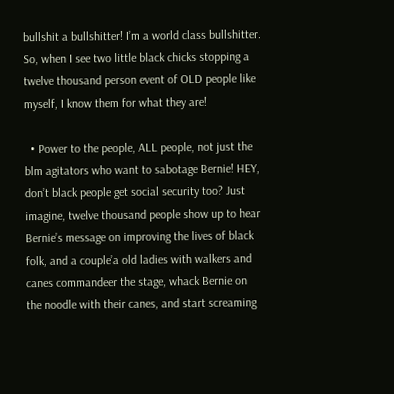bullshit a bullshitter! I’m a world class bullshitter. So, when I see two little black chicks stopping a twelve thousand person event of OLD people like myself, I know them for what they are!

  • Power to the people, ALL people, not just the blm agitators who want to sabotage Bernie! HEY, don’t black people get social security too? Just imagine, twelve thousand people show up to hear Bernie’s message on improving the lives of black folk, and a couple’a old ladies with walkers and canes commandeer the stage, whack Bernie on the noodle with their canes, and start screaming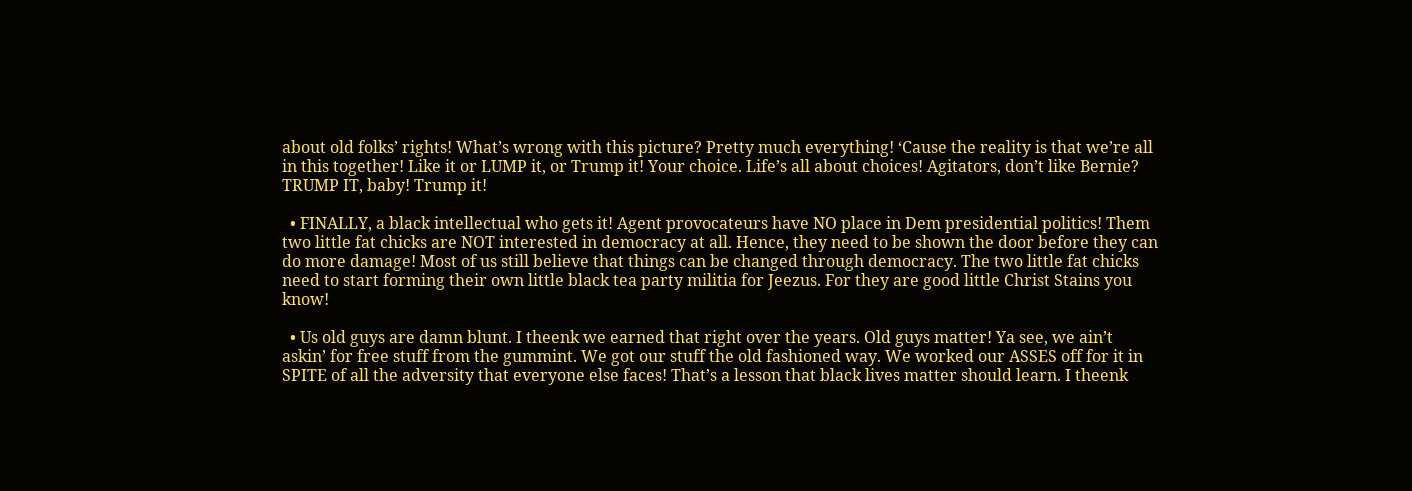about old folks’ rights! What’s wrong with this picture? Pretty much everything! ‘Cause the reality is that we’re all in this together! Like it or LUMP it, or Trump it! Your choice. Life’s all about choices! Agitators, don’t like Bernie? TRUMP IT, baby! Trump it!

  • FINALLY, a black intellectual who gets it! Agent provocateurs have NO place in Dem presidential politics! Them two little fat chicks are NOT interested in democracy at all. Hence, they need to be shown the door before they can do more damage! Most of us still believe that things can be changed through democracy. The two little fat chicks need to start forming their own little black tea party militia for Jeezus. For they are good little Christ Stains you know!

  • Us old guys are damn blunt. I theenk we earned that right over the years. Old guys matter! Ya see, we ain’t askin’ for free stuff from the gummint. We got our stuff the old fashioned way. We worked our ASSES off for it in SPITE of all the adversity that everyone else faces! That’s a lesson that black lives matter should learn. I theenk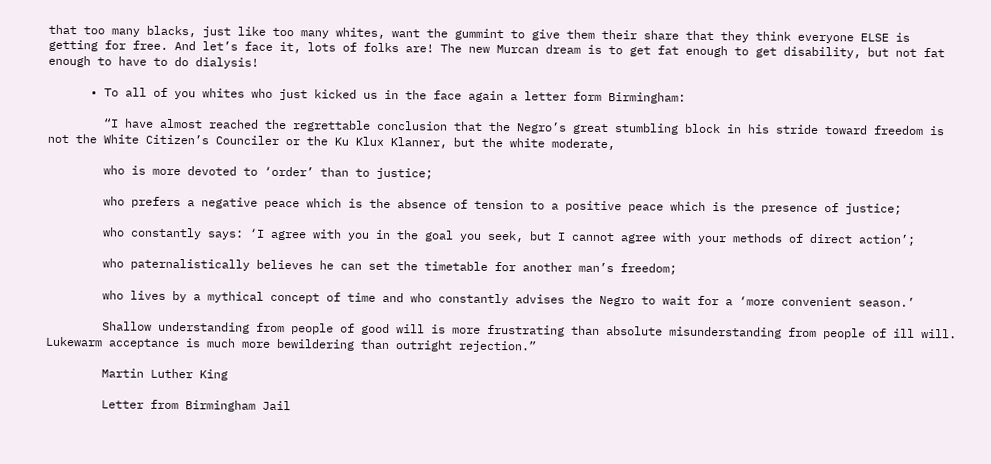that too many blacks, just like too many whites, want the gummint to give them their share that they think everyone ELSE is getting for free. And let’s face it, lots of folks are! The new Murcan dream is to get fat enough to get disability, but not fat enough to have to do dialysis!

      • To all of you whites who just kicked us in the face again a letter form Birmingham:

        “I have almost reached the regrettable conclusion that the Negro’s great stumbling block in his stride toward freedom is not the White Citizen’s Counciler or the Ku Klux Klanner, but the white moderate,

        who is more devoted to ‘order’ than to justice;

        who prefers a negative peace which is the absence of tension to a positive peace which is the presence of justice;

        who constantly says: ‘I agree with you in the goal you seek, but I cannot agree with your methods of direct action’;

        who paternalistically believes he can set the timetable for another man’s freedom;

        who lives by a mythical concept of time and who constantly advises the Negro to wait for a ‘more convenient season.’

        Shallow understanding from people of good will is more frustrating than absolute misunderstanding from people of ill will. Lukewarm acceptance is much more bewildering than outright rejection.”

        Martin Luther King

        Letter from Birmingham Jail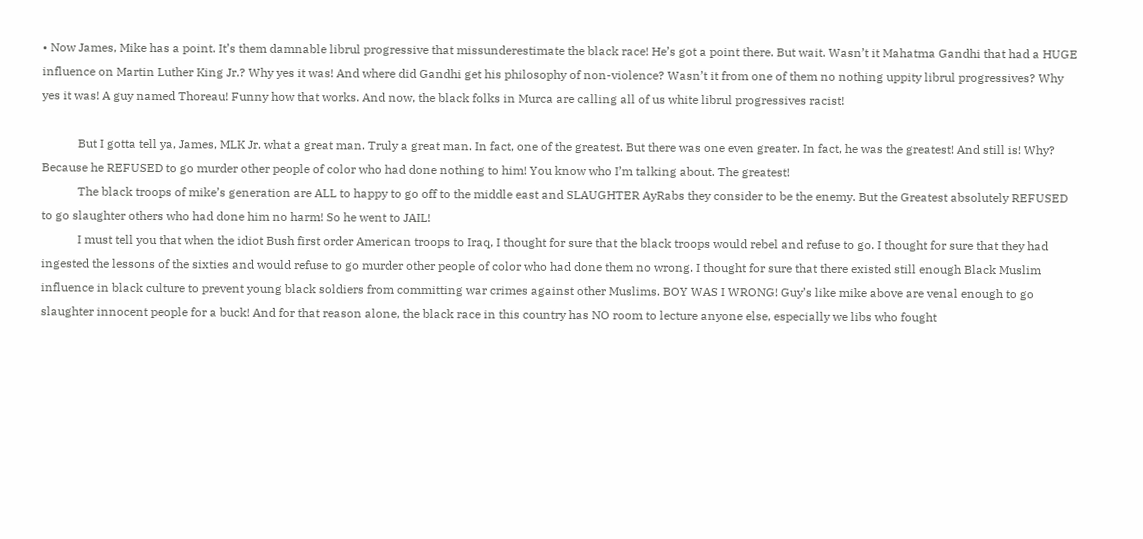• Now James, Mike has a point. It’s them damnable librul progressive that missunderestimate the black race! He’s got a point there. But wait. Wasn’t it Mahatma Gandhi that had a HUGE influence on Martin Luther King Jr.? Why yes it was! And where did Gandhi get his philosophy of non-violence? Wasn’t it from one of them no nothing uppity librul progressives? Why yes it was! A guy named Thoreau! Funny how that works. And now, the black folks in Murca are calling all of us white librul progressives racist!

            But I gotta tell ya, James, MLK Jr. what a great man. Truly a great man. In fact, one of the greatest. But there was one even greater. In fact, he was the greatest! And still is! Why? Because he REFUSED to go murder other people of color who had done nothing to him! You know who I’m talking about. The greatest!
            The black troops of mike’s generation are ALL to happy to go off to the middle east and SLAUGHTER AyRabs they consider to be the enemy. But the Greatest absolutely REFUSED to go slaughter others who had done him no harm! So he went to JAIL!
            I must tell you that when the idiot Bush first order American troops to Iraq, I thought for sure that the black troops would rebel and refuse to go. I thought for sure that they had ingested the lessons of the sixties and would refuse to go murder other people of color who had done them no wrong. I thought for sure that there existed still enough Black Muslim influence in black culture to prevent young black soldiers from committing war crimes against other Muslims. BOY WAS I WRONG! Guy’s like mike above are venal enough to go slaughter innocent people for a buck! And for that reason alone, the black race in this country has NO room to lecture anyone else, especially we libs who fought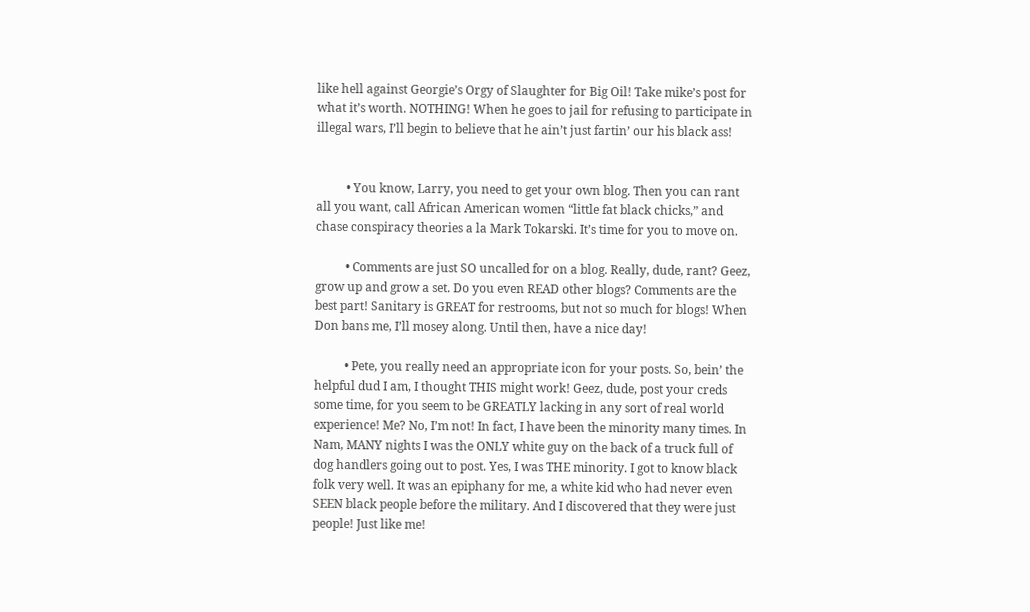like hell against Georgie’s Orgy of Slaughter for Big Oil! Take mike’s post for what it’s worth. NOTHING! When he goes to jail for refusing to participate in illegal wars, I’ll begin to believe that he ain’t just fartin’ our his black ass!


          • You know, Larry, you need to get your own blog. Then you can rant all you want, call African American women “little fat black chicks,” and chase conspiracy theories a la Mark Tokarski. It’s time for you to move on.

          • Comments are just SO uncalled for on a blog. Really, dude, rant? Geez, grow up and grow a set. Do you even READ other blogs? Comments are the best part! Sanitary is GREAT for restrooms, but not so much for blogs! When Don bans me, I’ll mosey along. Until then, have a nice day!

          • Pete, you really need an appropriate icon for your posts. So, bein’ the helpful dud I am, I thought THIS might work! Geez, dude, post your creds some time, for you seem to be GREATLY lacking in any sort of real world experience! Me? No, I’m not! In fact, I have been the minority many times. In Nam, MANY nights I was the ONLY white guy on the back of a truck full of dog handlers going out to post. Yes, I was THE minority. I got to know black folk very well. It was an epiphany for me, a white kid who had never even SEEN black people before the military. And I discovered that they were just people! Just like me!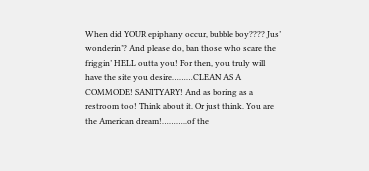When did YOUR epiphany occur, bubble boy???? Jus’ wonderin’? And please do, ban those who scare the friggin’ HELL outta you! For then, you truly will have the site you desire………CLEAN AS A COMMODE! SANITYARY! And as boring as a restroom too! Think about it. Or just think. You are the American dream!………..of the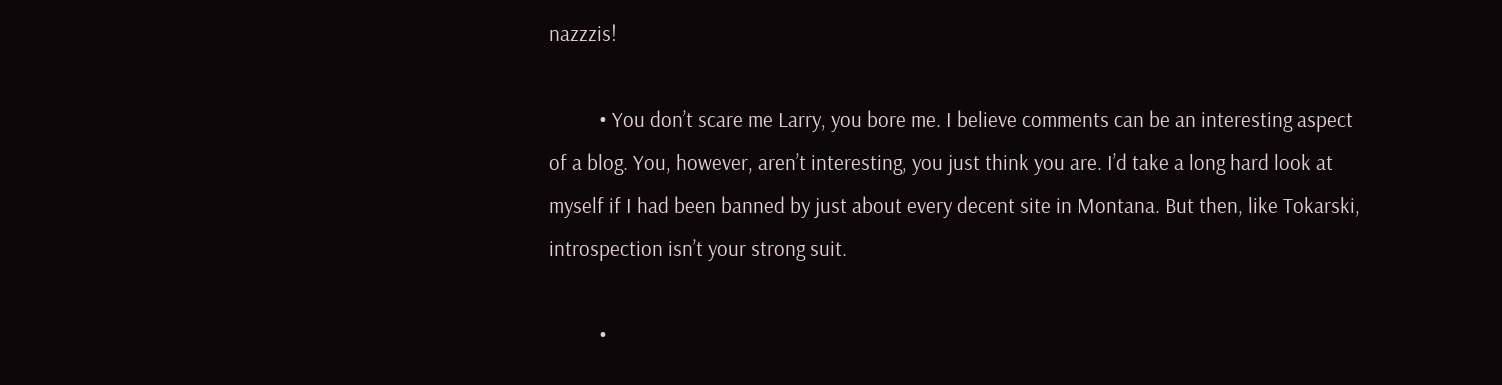nazzzis!

          • You don’t scare me Larry, you bore me. I believe comments can be an interesting aspect of a blog. You, however, aren’t interesting, you just think you are. I’d take a long hard look at myself if I had been banned by just about every decent site in Montana. But then, like Tokarski, introspection isn’t your strong suit.

          •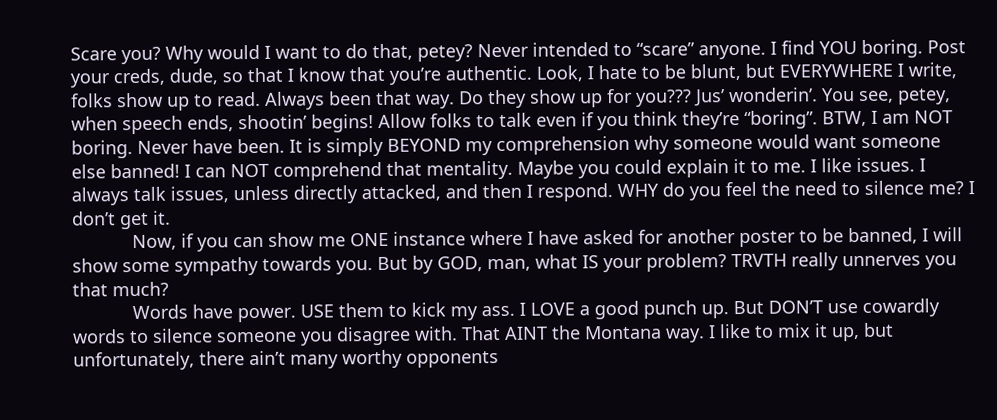Scare you? Why would I want to do that, petey? Never intended to “scare” anyone. I find YOU boring. Post your creds, dude, so that I know that you’re authentic. Look, I hate to be blunt, but EVERYWHERE I write, folks show up to read. Always been that way. Do they show up for you??? Jus’ wonderin’. You see, petey, when speech ends, shootin’ begins! Allow folks to talk even if you think they’re “boring”. BTW, I am NOT boring. Never have been. It is simply BEYOND my comprehension why someone would want someone else banned! I can NOT comprehend that mentality. Maybe you could explain it to me. I like issues. I always talk issues, unless directly attacked, and then I respond. WHY do you feel the need to silence me? I don’t get it.
            Now, if you can show me ONE instance where I have asked for another poster to be banned, I will show some sympathy towards you. But by GOD, man, what IS your problem? TRVTH really unnerves you that much?
            Words have power. USE them to kick my ass. I LOVE a good punch up. But DON’T use cowardly words to silence someone you disagree with. That AINT the Montana way. I like to mix it up, but unfortunately, there ain’t many worthy opponents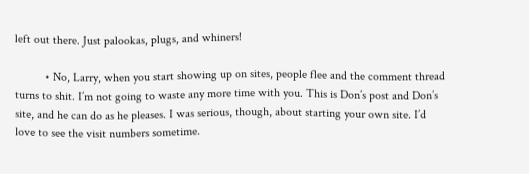left out there. Just palookas, plugs, and whiners!

          • No, Larry, when you start showing up on sites, people flee and the comment thread turns to shit. I’m not going to waste any more time with you. This is Don’s post and Don’s site, and he can do as he pleases. I was serious, though, about starting your own site. I’d love to see the visit numbers sometime.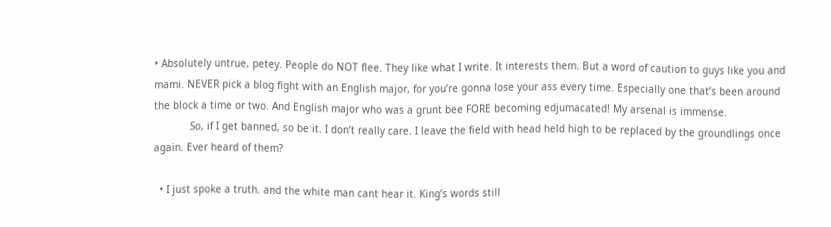• Absolutely untrue, petey. People do NOT flee. They like what I write. It interests them. But a word of caution to guys like you and mami. NEVER pick a blog fight with an English major, for you’re gonna lose your ass every time. Especially one that’s been around the block a time or two. And English major who was a grunt bee FORE becoming edjumacated! My arsenal is immense.
            So, if I get banned, so be it. I don’t really care. I leave the field with head held high to be replaced by the groundlings once again. Ever heard of them?

  • I just spoke a truth. and the white man cant hear it. King’s words still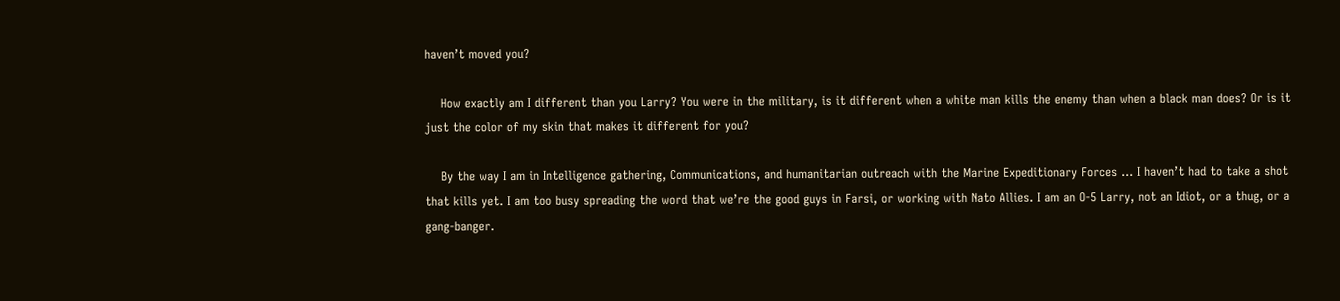haven’t moved you?

    How exactly am I different than you Larry? You were in the military, is it different when a white man kills the enemy than when a black man does? Or is it just the color of my skin that makes it different for you?

    By the way I am in Intelligence gathering, Communications, and humanitarian outreach with the Marine Expeditionary Forces … I haven’t had to take a shot that kills yet. I am too busy spreading the word that we’re the good guys in Farsi, or working with Nato Allies. I am an O-5 Larry, not an Idiot, or a thug, or a gang-banger.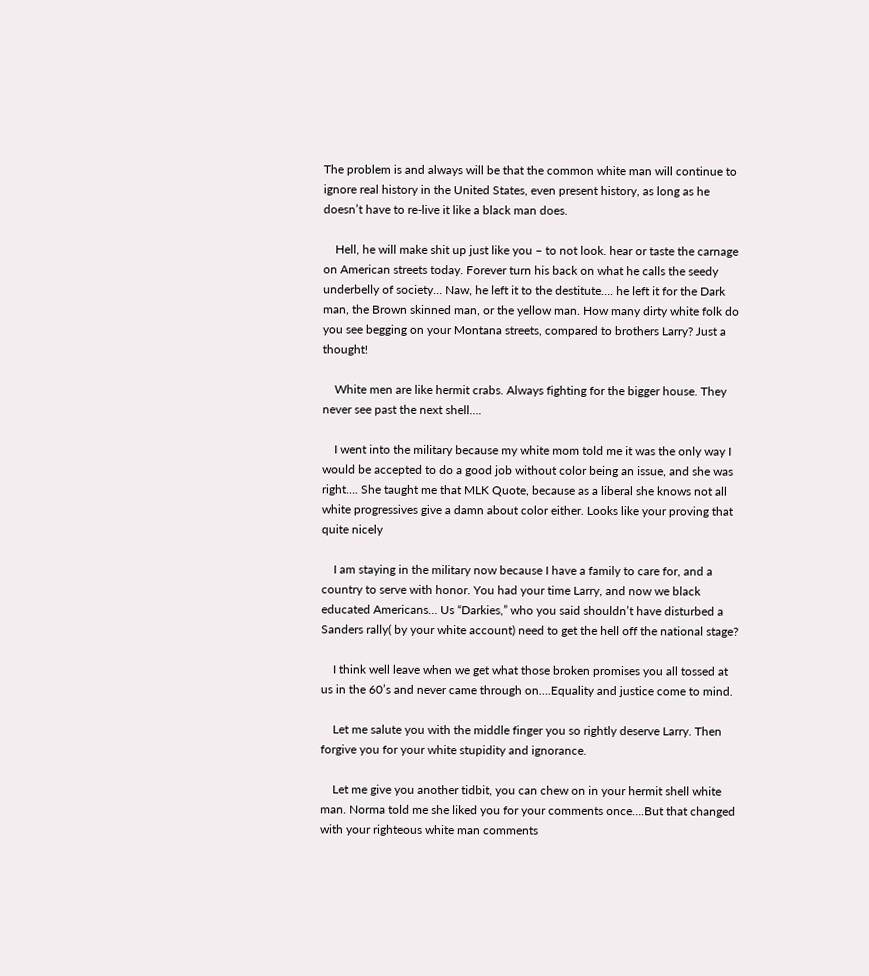The problem is and always will be that the common white man will continue to ignore real history in the United States, even present history, as long as he doesn’t have to re-live it like a black man does.

    Hell, he will make shit up just like you – to not look. hear or taste the carnage on American streets today. Forever turn his back on what he calls the seedy underbelly of society… Naw, he left it to the destitute…. he left it for the Dark man, the Brown skinned man, or the yellow man. How many dirty white folk do you see begging on your Montana streets, compared to brothers Larry? Just a thought!

    White men are like hermit crabs. Always fighting for the bigger house. They never see past the next shell….

    I went into the military because my white mom told me it was the only way I would be accepted to do a good job without color being an issue, and she was right…. She taught me that MLK Quote, because as a liberal she knows not all white progressives give a damn about color either. Looks like your proving that quite nicely

    I am staying in the military now because I have a family to care for, and a country to serve with honor. You had your time Larry, and now we black educated Americans… Us “Darkies,” who you said shouldn’t have disturbed a Sanders rally( by your white account) need to get the hell off the national stage?

    I think well leave when we get what those broken promises you all tossed at us in the 60’s and never came through on….Equality and justice come to mind.

    Let me salute you with the middle finger you so rightly deserve Larry. Then forgive you for your white stupidity and ignorance.

    Let me give you another tidbit, you can chew on in your hermit shell white man. Norma told me she liked you for your comments once….But that changed with your righteous white man comments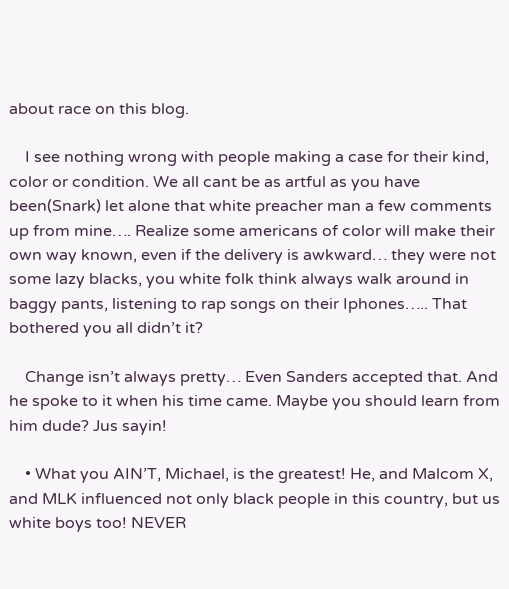about race on this blog.

    I see nothing wrong with people making a case for their kind, color or condition. We all cant be as artful as you have been(Snark) let alone that white preacher man a few comments up from mine…. Realize some americans of color will make their own way known, even if the delivery is awkward… they were not some lazy blacks, you white folk think always walk around in baggy pants, listening to rap songs on their Iphones….. That bothered you all didn’t it?

    Change isn’t always pretty… Even Sanders accepted that. And he spoke to it when his time came. Maybe you should learn from him dude? Jus sayin!

    • What you AIN’T, Michael, is the greatest! He, and Malcom X, and MLK influenced not only black people in this country, but us white boys too! NEVER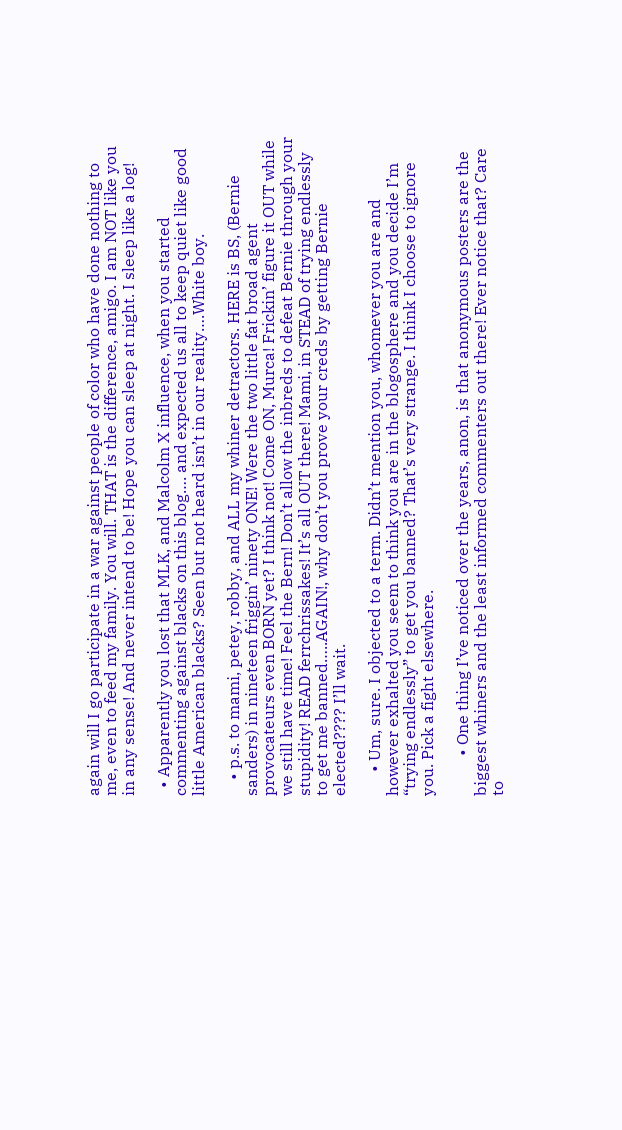again will I go participate in a war against people of color who have done nothing to me, even to feed my family. You will. THAT is the difference, amigo. I am NOT like you in any sense! And never intend to be! Hope you can sleep at night. I sleep like a log!

  • Apparently you lost that MLK, and Malcolm X influence, when you started commenting against blacks on this blog…. and expected us all to keep quiet like good little American blacks? Seen but not heard isn’t in our reality….White boy.

    • p.s. to mami, petey, robby, and ALL my whiner detractors. HERE is BS, (Bernie sanders) in nineteen friggin’ ninety ONE! Were the two little fat broad agent provocateurs even BORN yet? I think not! Come ON, Murca! Frickin’ figure it OUT while we still have time! Feel the Bern! Don’t allow the inbreds to defeat Bernie through your stupidity! READ ferrchrissakes! It’s all OUT there! Mami, in STEAD of trying endlessly to get me banned…..AGAIN!, why don’t you prove your creds by getting Bernie elected???? I’ll wait.

      • Um, sure. I objected to a term. Didn’t mention you, whomever you are and however exhalted you seem to think you are in the blogosphere and you decide I’m “trying endlessly” to get you banned? That’s very strange. I think I choose to ignore you. Pick a fight elsewhere.

          • One thing I’ve noticed over the years, anon, is that anonymous posters are the biggest whiners and the least informed commenters out there! Ever notice that? Care to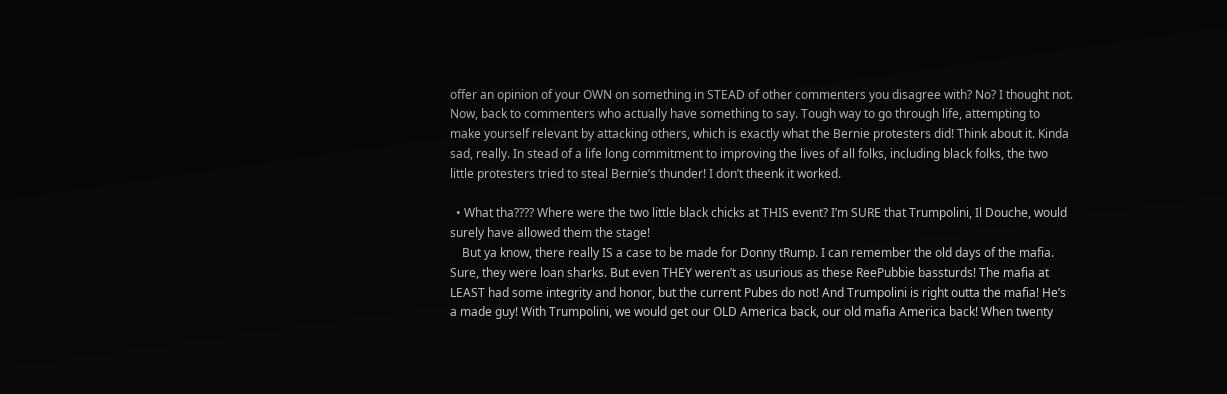offer an opinion of your OWN on something in STEAD of other commenters you disagree with? No? I thought not. Now, back to commenters who actually have something to say. Tough way to go through life, attempting to make yourself relevant by attacking others, which is exactly what the Bernie protesters did! Think about it. Kinda sad, really. In stead of a life long commitment to improving the lives of all folks, including black folks, the two little protesters tried to steal Bernie’s thunder! I don’t theenk it worked.

  • What tha???? Where were the two little black chicks at THIS event? I’m SURE that Trumpolini, Il Douche, would surely have allowed them the stage!
    But ya know, there really IS a case to be made for Donny tRump. I can remember the old days of the mafia. Sure, they were loan sharks. But even THEY weren’t as usurious as these ReePubbie bassturds! The mafia at LEAST had some integrity and honor, but the current Pubes do not! And Trumpolini is right outta the mafia! He’s a made guy! With Trumpolini, we would get our OLD America back, our old mafia America back! When twenty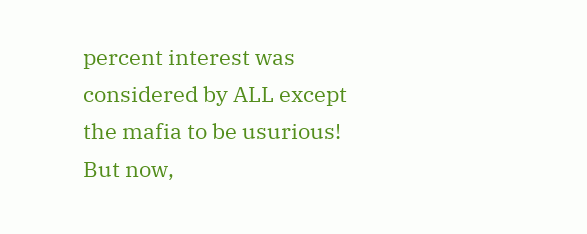percent interest was considered by ALL except the mafia to be usurious! But now,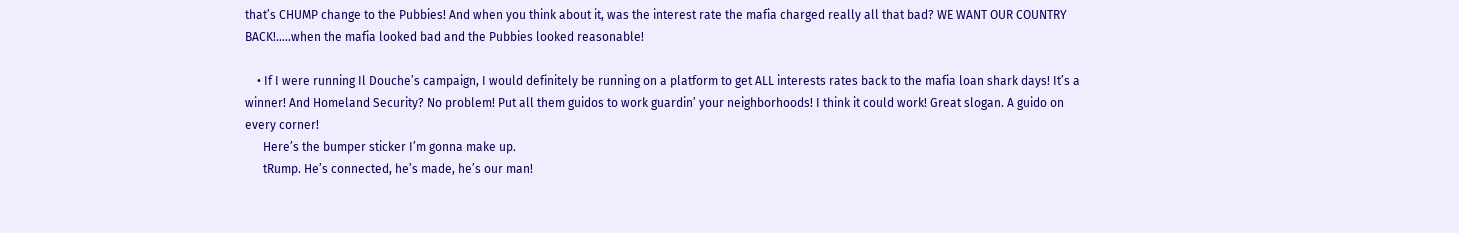that’s CHUMP change to the Pubbies! And when you think about it, was the interest rate the mafia charged really all that bad? WE WANT OUR COUNTRY BACK!…..when the mafia looked bad and the Pubbies looked reasonable!

    • If I were running Il Douche’s campaign, I would definitely be running on a platform to get ALL interests rates back to the mafia loan shark days! It’s a winner! And Homeland Security? No problem! Put all them guidos to work guardin’ your neighborhoods! I think it could work! Great slogan. A guido on every corner!
      Here’s the bumper sticker I’m gonna make up.
      tRump. He’s connected, he’s made, he’s our man!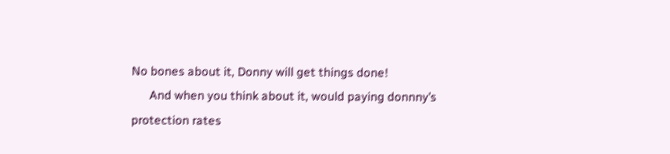No bones about it, Donny will get things done!
      And when you think about it, would paying donnny’s protection rates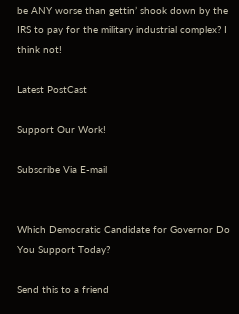be ANY worse than gettin’ shook down by the IRS to pay for the military industrial complex? I think not!

Latest PostCast

Support Our Work!

Subscribe Via E-mail


Which Democratic Candidate for Governor Do You Support Today?

Send this to a friend